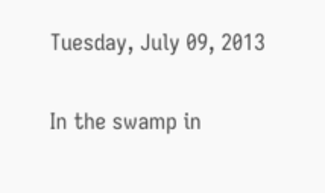Tuesday, July 09, 2013


In the swamp in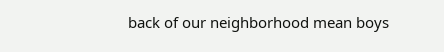back of our neighborhood mean boys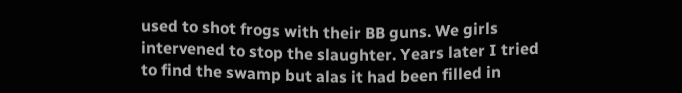used to shot frogs with their BB guns. We girls intervened to stop the slaughter. Years later I tried to find the swamp but alas it had been filled in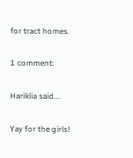for tract homes.

1 comment:

Hariklia said...

Yay for the girls!